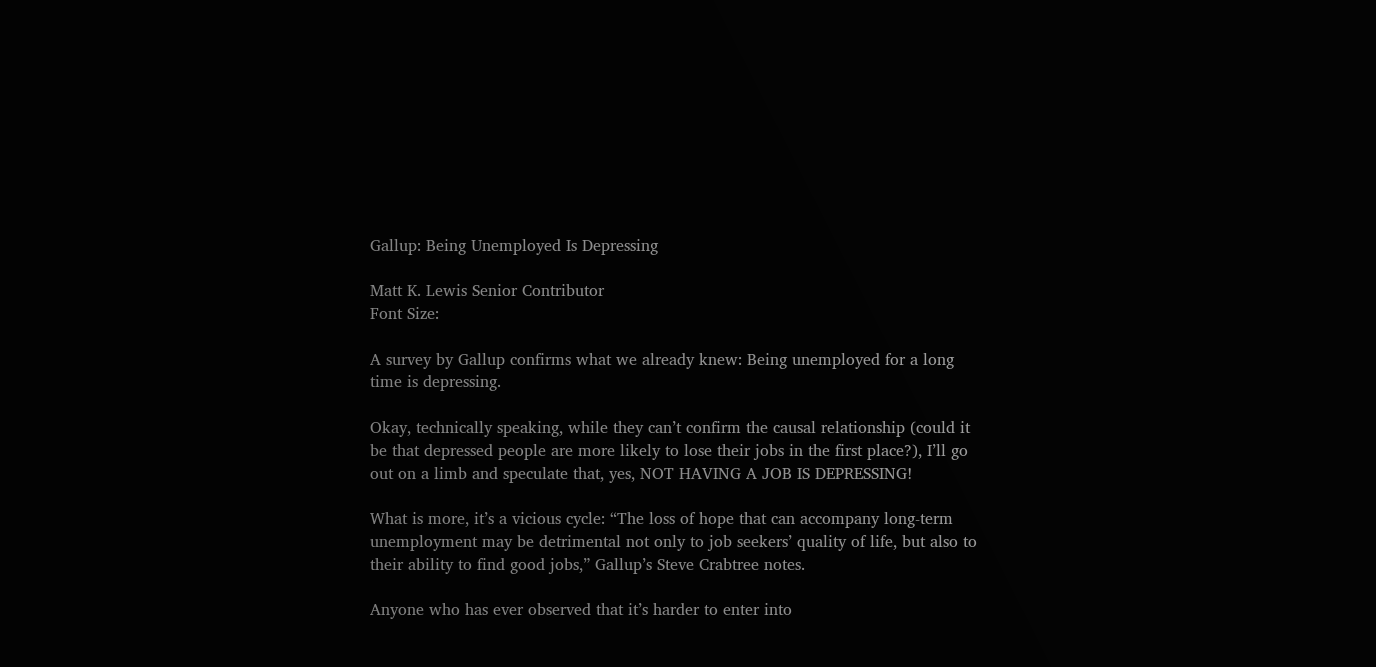Gallup: Being Unemployed Is Depressing

Matt K. Lewis Senior Contributor
Font Size:

A survey by Gallup confirms what we already knew: Being unemployed for a long time is depressing.

Okay, technically speaking, while they can’t confirm the causal relationship (could it be that depressed people are more likely to lose their jobs in the first place?), I’ll go out on a limb and speculate that, yes, NOT HAVING A JOB IS DEPRESSING!

What is more, it’s a vicious cycle: “The loss of hope that can accompany long-term unemployment may be detrimental not only to job seekers’ quality of life, but also to their ability to find good jobs,” Gallup’s Steve Crabtree notes.

Anyone who has ever observed that it’s harder to enter into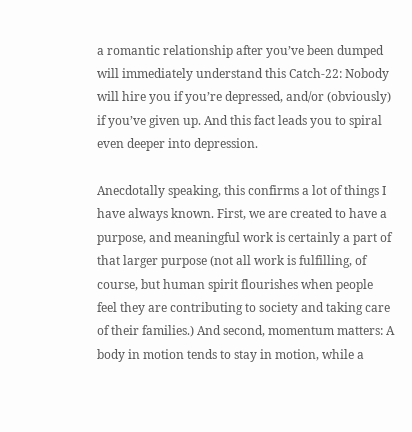a romantic relationship after you’ve been dumped will immediately understand this Catch-22: Nobody will hire you if you’re depressed, and/or (obviously) if you’ve given up. And this fact leads you to spiral even deeper into depression.

Anecdotally speaking, this confirms a lot of things I have always known. First, we are created to have a purpose, and meaningful work is certainly a part of that larger purpose (not all work is fulfilling, of course, but human spirit flourishes when people feel they are contributing to society and taking care of their families.) And second, momentum matters: A body in motion tends to stay in motion, while a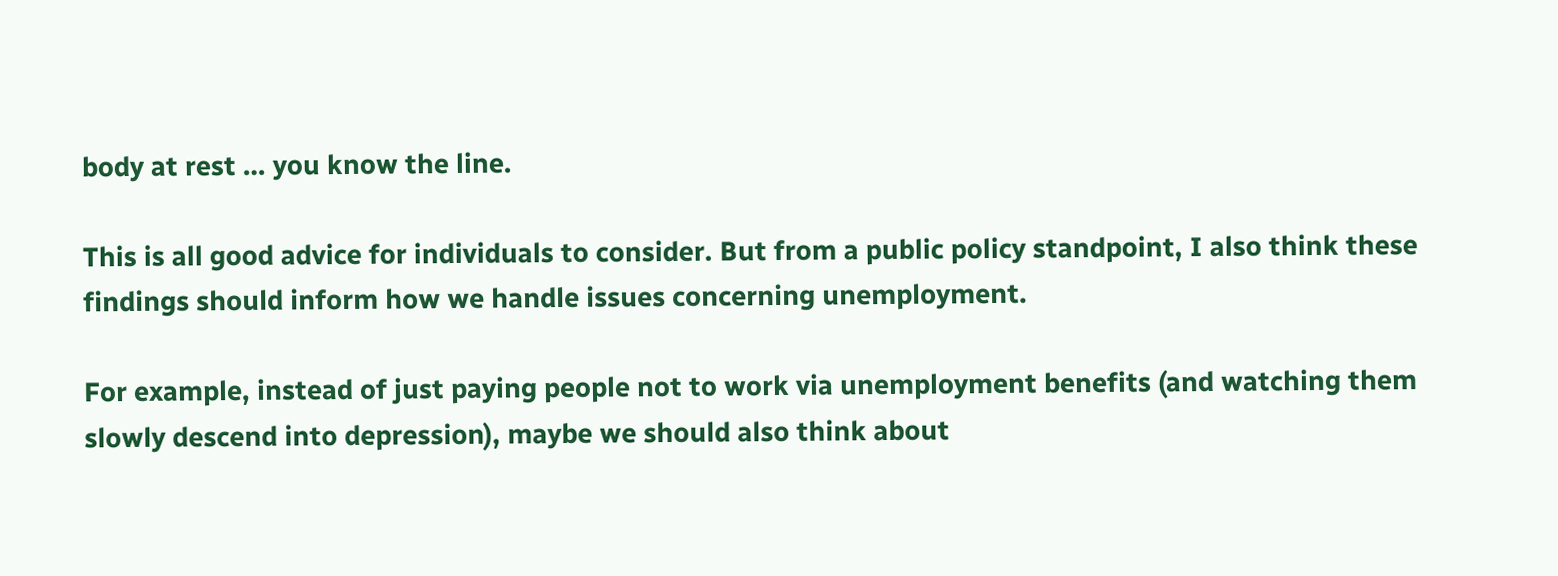body at rest … you know the line.

This is all good advice for individuals to consider. But from a public policy standpoint, I also think these findings should inform how we handle issues concerning unemployment.

For example, instead of just paying people not to work via unemployment benefits (and watching them slowly descend into depression), maybe we should also think about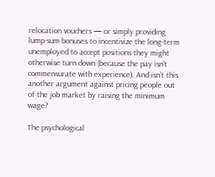relocation vouchers — or simply providing lump-sum bonuses to incentivize the long-term unemployed to accept positions they might otherwise turn down (because the pay isn’t commensurate with experience). And isn’t this another argument against pricing people out of the job market by raising the minimum wage?

The psychological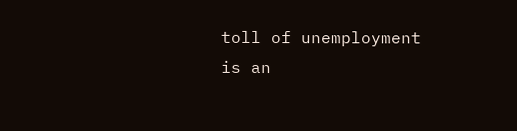toll of unemployment is an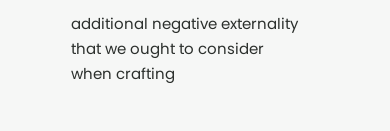additional negative externality that we ought to consider when crafting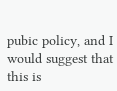pubic policy, and I would suggest that this is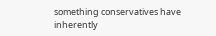something conservatives have inherently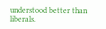understood better than liberals.